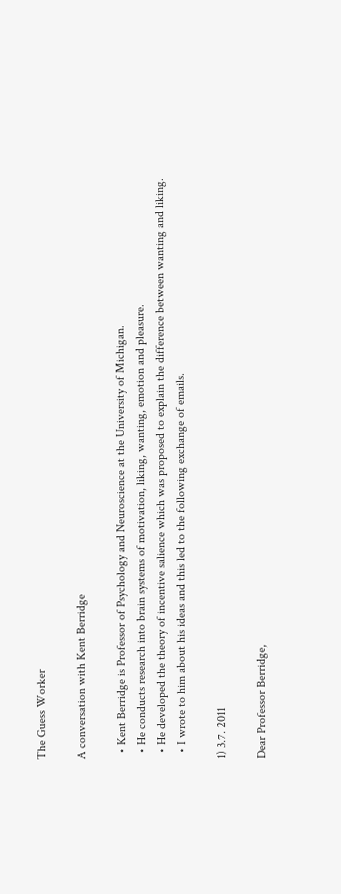The Guess Worker

A conversation with Kent Berridge

  • Kent Berridge is Professor of Psychology and Neuroscience at the University of Michigan.
  • He conducts research into brain systems of motivation, liking, wanting, emotion and pleasure.
  • He developed the theory of incentive salience which was proposed to explain the difference between wanting and liking.
  • I wrote to him about his ideas and this led to the following exchange of emails.

1) 3.7. 2011

Dear Professor Berridge,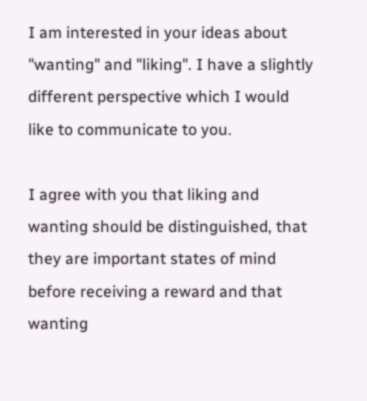I am interested in your ideas about "wanting" and "liking". I have a slightly different perspective which I would like to communicate to you.

I agree with you that liking and wanting should be distinguished, that they are important states of mind before receiving a reward and that wanting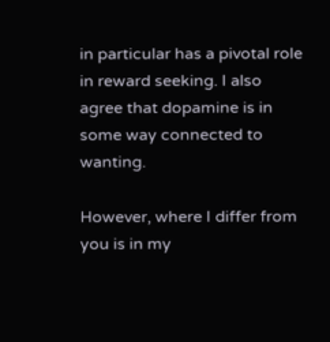in particular has a pivotal role in reward seeking. I also agree that dopamine is in some way connected to wanting.

However, where I differ from you is in my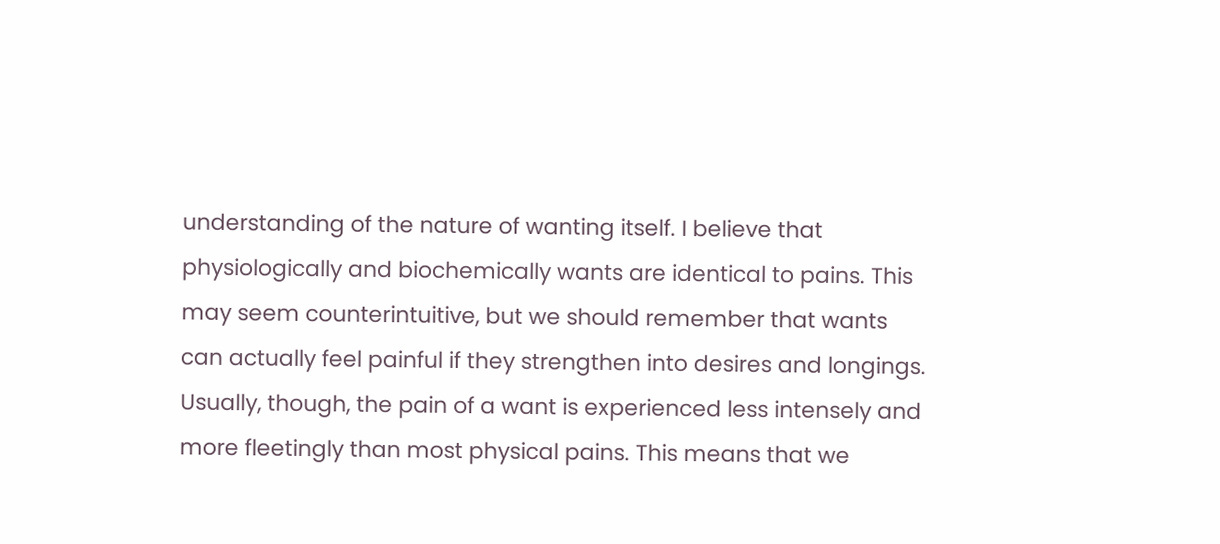understanding of the nature of wanting itself. I believe that physiologically and biochemically wants are identical to pains. This may seem counterintuitive, but we should remember that wants can actually feel painful if they strengthen into desires and longings. Usually, though, the pain of a want is experienced less intensely and more fleetingly than most physical pains. This means that we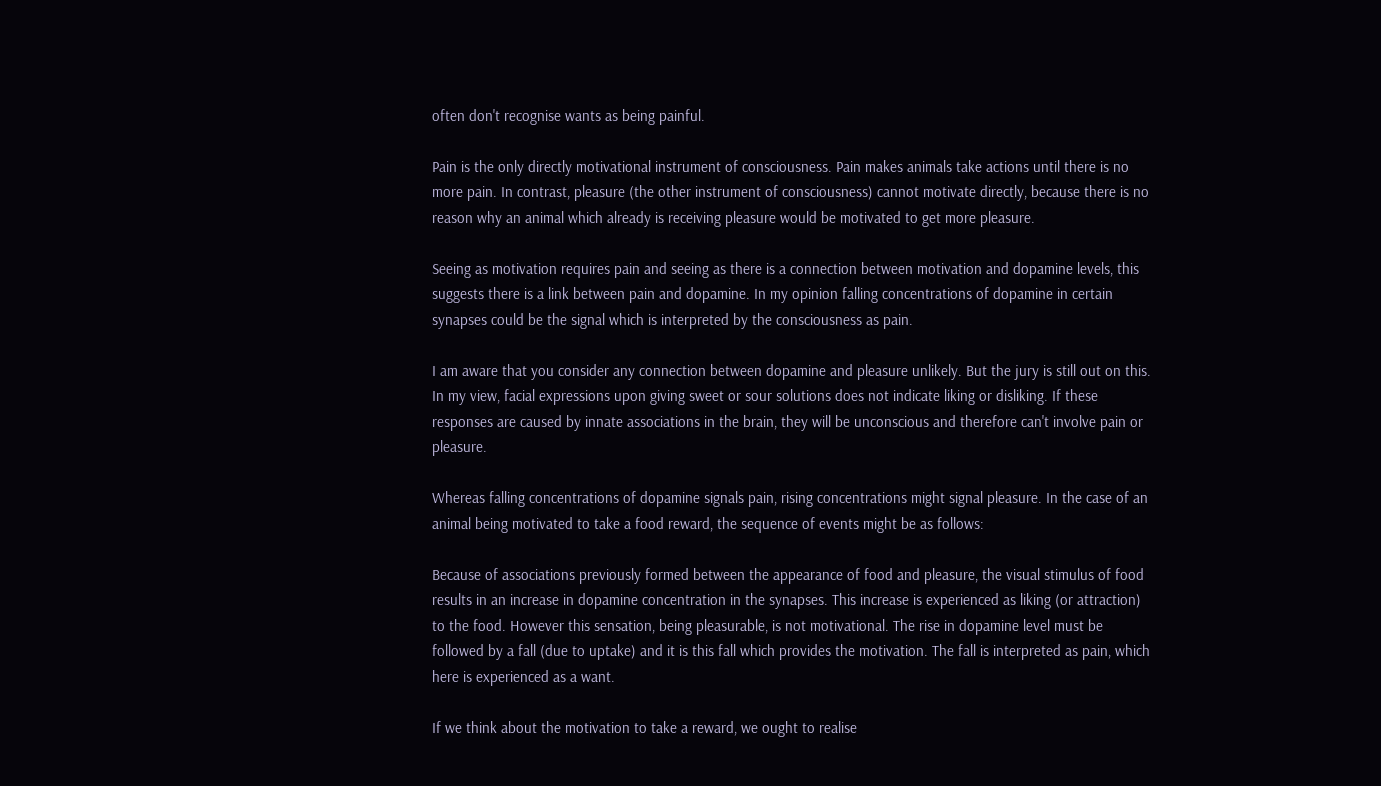often don't recognise wants as being painful.

Pain is the only directly motivational instrument of consciousness. Pain makes animals take actions until there is no more pain. In contrast, pleasure (the other instrument of consciousness) cannot motivate directly, because there is no reason why an animal which already is receiving pleasure would be motivated to get more pleasure.

Seeing as motivation requires pain and seeing as there is a connection between motivation and dopamine levels, this suggests there is a link between pain and dopamine. In my opinion falling concentrations of dopamine in certain synapses could be the signal which is interpreted by the consciousness as pain.

I am aware that you consider any connection between dopamine and pleasure unlikely. But the jury is still out on this. In my view, facial expressions upon giving sweet or sour solutions does not indicate liking or disliking. If these responses are caused by innate associations in the brain, they will be unconscious and therefore can't involve pain or pleasure.

Whereas falling concentrations of dopamine signals pain, rising concentrations might signal pleasure. In the case of an animal being motivated to take a food reward, the sequence of events might be as follows:

Because of associations previously formed between the appearance of food and pleasure, the visual stimulus of food results in an increase in dopamine concentration in the synapses. This increase is experienced as liking (or attraction) to the food. However this sensation, being pleasurable, is not motivational. The rise in dopamine level must be followed by a fall (due to uptake) and it is this fall which provides the motivation. The fall is interpreted as pain, which here is experienced as a want.

If we think about the motivation to take a reward, we ought to realise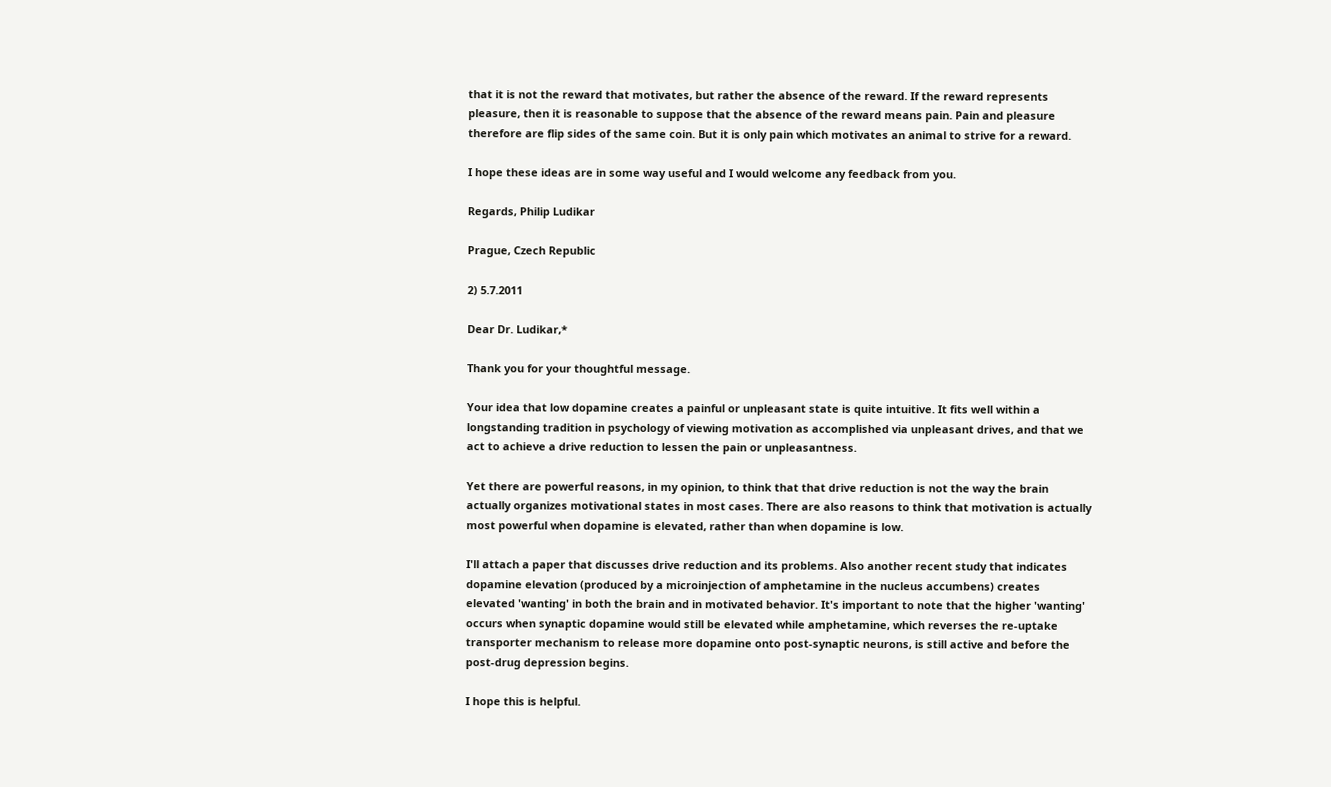that it is not the reward that motivates, but rather the absence of the reward. If the reward represents pleasure, then it is reasonable to suppose that the absence of the reward means pain. Pain and pleasure therefore are flip sides of the same coin. But it is only pain which motivates an animal to strive for a reward.

I hope these ideas are in some way useful and I would welcome any feedback from you.

Regards, Philip Ludikar

Prague, Czech Republic

2) 5.7.2011

Dear Dr. Ludikar,*

Thank you for your thoughtful message.

Your idea that low dopamine creates a painful or unpleasant state is quite intuitive. It fits well within a longstanding tradition in psychology of viewing motivation as accomplished via unpleasant drives, and that we act to achieve a drive reduction to lessen the pain or unpleasantness.

Yet there are powerful reasons, in my opinion, to think that that drive reduction is not the way the brain actually organizes motivational states in most cases. There are also reasons to think that motivation is actually most powerful when dopamine is elevated, rather than when dopamine is low.

I'll attach a paper that discusses drive reduction and its problems. Also another recent study that indicates dopamine elevation (produced by a microinjection of amphetamine in the nucleus accumbens) creates elevated 'wanting' in both the brain and in motivated behavior. It's important to note that the higher 'wanting' occurs when synaptic dopamine would still be elevated while amphetamine, which reverses the re-uptake transporter mechanism to release more dopamine onto post-synaptic neurons, is still active and before the post-drug depression begins.

I hope this is helpful.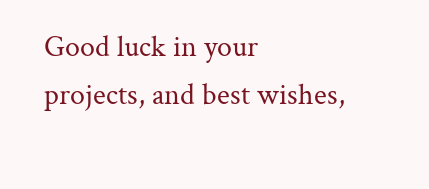Good luck in your projects, and best wishes,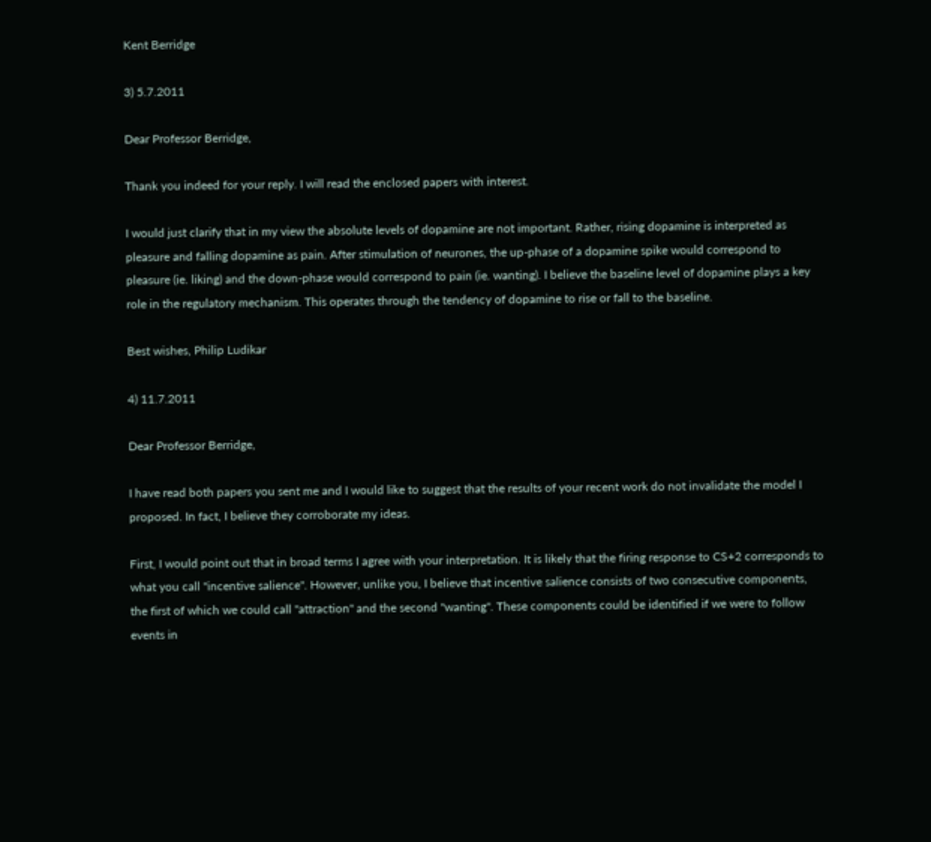Kent Berridge

3) 5.7.2011

Dear Professor Berridge,

Thank you indeed for your reply. I will read the enclosed papers with interest.

I would just clarify that in my view the absolute levels of dopamine are not important. Rather, rising dopamine is interpreted as pleasure and falling dopamine as pain. After stimulation of neurones, the up-phase of a dopamine spike would correspond to pleasure (ie. liking) and the down-phase would correspond to pain (ie. wanting). I believe the baseline level of dopamine plays a key role in the regulatory mechanism. This operates through the tendency of dopamine to rise or fall to the baseline.

Best wishes, Philip Ludikar

4) 11.7.2011

Dear Professor Berridge,

I have read both papers you sent me and I would like to suggest that the results of your recent work do not invalidate the model I proposed. In fact, I believe they corroborate my ideas.

First, I would point out that in broad terms I agree with your interpretation. It is likely that the firing response to CS+2 corresponds to what you call "incentive salience". However, unlike you, I believe that incentive salience consists of two consecutive components, the first of which we could call "attraction" and the second "wanting". These components could be identified if we were to follow events in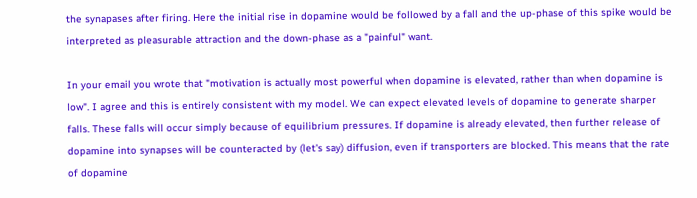the synapases after firing. Here the initial rise in dopamine would be followed by a fall and the up-phase of this spike would be interpreted as pleasurable attraction and the down-phase as a "painful" want.

In your email you wrote that "motivation is actually most powerful when dopamine is elevated, rather than when dopamine is low". I agree and this is entirely consistent with my model. We can expect elevated levels of dopamine to generate sharper falls. These falls will occur simply because of equilibrium pressures. If dopamine is already elevated, then further release of dopamine into synapses will be counteracted by (let's say) diffusion, even if transporters are blocked. This means that the rate of dopamine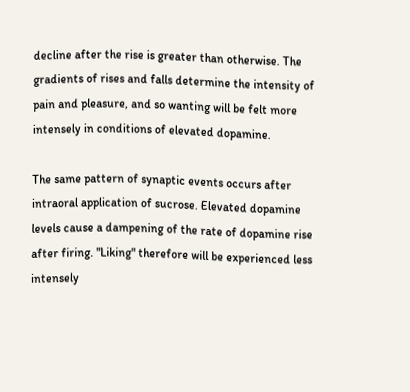decline after the rise is greater than otherwise. The gradients of rises and falls determine the intensity of pain and pleasure, and so wanting will be felt more intensely in conditions of elevated dopamine.

The same pattern of synaptic events occurs after intraoral application of sucrose. Elevated dopamine levels cause a dampening of the rate of dopamine rise after firing. "Liking" therefore will be experienced less intensely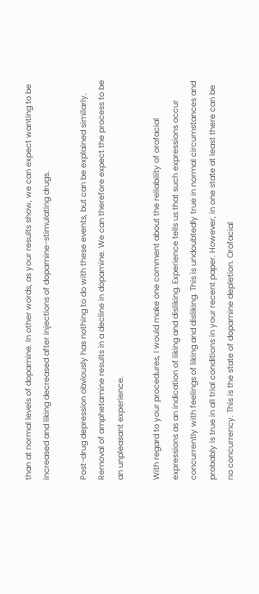than at normal levels of dopamine. In other words, as your results show, we can expect wanting to be increased and liking decreased after injections of dopamine-stimulating drugs.

Post-drug depression obviously has nothing to do with these events, but can be explained similarly. Removal of amphetamine results in a decline in dopamine. We can therefore expect the process to be an unpleasant experience.

With regard to your procedures, I would make one comment about the reliability of orofacial expressions as an indication of liking and disliking. Experience tells us that such expressions occur concurrently with feelings of liking and disliking. This is undoubtedly true in normal circumstances and probably is true in all trial conditions in your recent paper. However, in one state at least there can be no concurrency. This is the state of dopamine depletion. Orofacial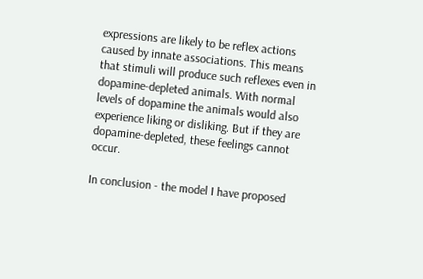expressions are likely to be reflex actions caused by innate associations. This means that stimuli will produce such reflexes even in dopamine-depleted animals. With normal levels of dopamine the animals would also experience liking or disliking. But if they are dopamine-depleted, these feelings cannot occur.

In conclusion - the model I have proposed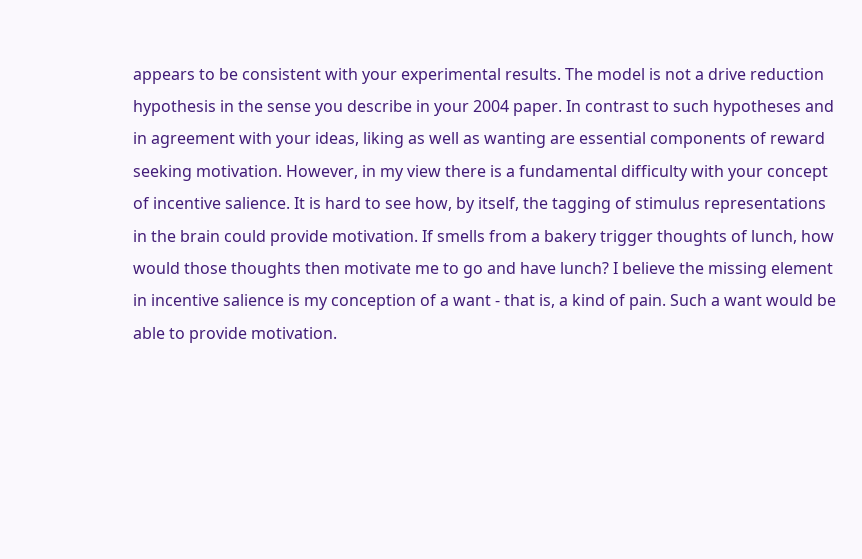appears to be consistent with your experimental results. The model is not a drive reduction hypothesis in the sense you describe in your 2004 paper. In contrast to such hypotheses and in agreement with your ideas, liking as well as wanting are essential components of reward seeking motivation. However, in my view there is a fundamental difficulty with your concept of incentive salience. It is hard to see how, by itself, the tagging of stimulus representations in the brain could provide motivation. If smells from a bakery trigger thoughts of lunch, how would those thoughts then motivate me to go and have lunch? I believe the missing element in incentive salience is my conception of a want - that is, a kind of pain. Such a want would be able to provide motivation.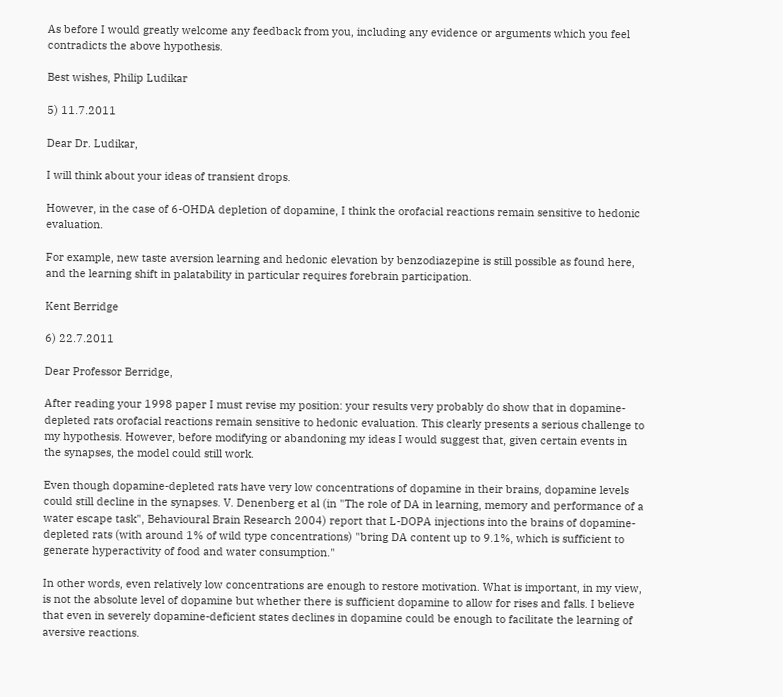As before I would greatly welcome any feedback from you, including any evidence or arguments which you feel contradicts the above hypothesis.

Best wishes, Philip Ludikar

5) 11.7.2011

Dear Dr. Ludikar,

I will think about your ideas of transient drops.

However, in the case of 6-OHDA depletion of dopamine, I think the orofacial reactions remain sensitive to hedonic evaluation.

For example, new taste aversion learning and hedonic elevation by benzodiazepine is still possible as found here, and the learning shift in palatability in particular requires forebrain participation.

Kent Berridge

6) 22.7.2011

Dear Professor Berridge,

After reading your 1998 paper I must revise my position: your results very probably do show that in dopamine-depleted rats orofacial reactions remain sensitive to hedonic evaluation. This clearly presents a serious challenge to my hypothesis. However, before modifying or abandoning my ideas I would suggest that, given certain events in the synapses, the model could still work.

Even though dopamine-depleted rats have very low concentrations of dopamine in their brains, dopamine levels could still decline in the synapses. V. Denenberg et al (in "The role of DA in learning, memory and performance of a water escape task", Behavioural Brain Research 2004) report that L-DOPA injections into the brains of dopamine-depleted rats (with around 1% of wild type concentrations) "bring DA content up to 9.1%, which is sufficient to generate hyperactivity of food and water consumption."

In other words, even relatively low concentrations are enough to restore motivation. What is important, in my view, is not the absolute level of dopamine but whether there is sufficient dopamine to allow for rises and falls. I believe that even in severely dopamine-deficient states declines in dopamine could be enough to facilitate the learning of aversive reactions.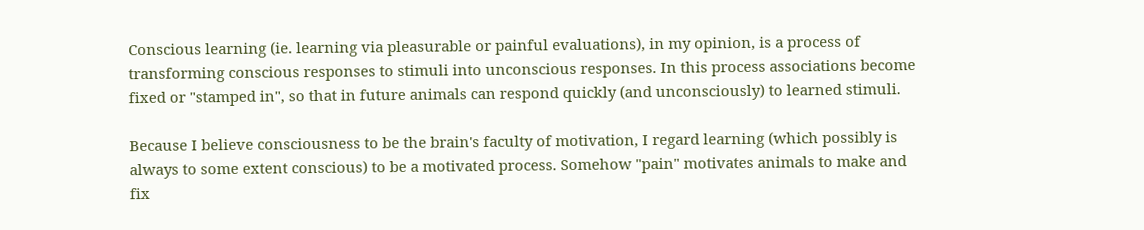Conscious learning (ie. learning via pleasurable or painful evaluations), in my opinion, is a process of transforming conscious responses to stimuli into unconscious responses. In this process associations become fixed or "stamped in", so that in future animals can respond quickly (and unconsciously) to learned stimuli.

Because I believe consciousness to be the brain's faculty of motivation, I regard learning (which possibly is always to some extent conscious) to be a motivated process. Somehow "pain" motivates animals to make and fix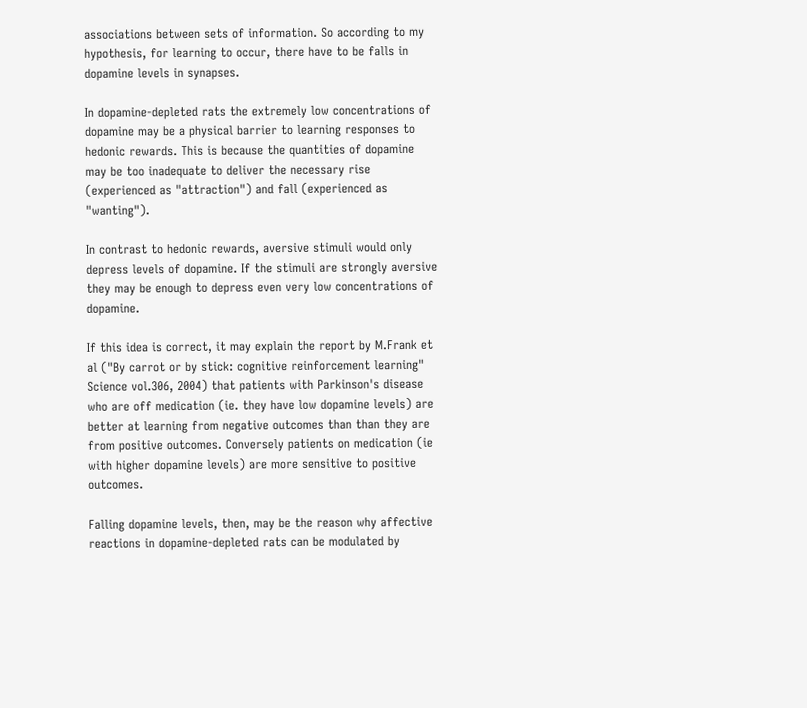associations between sets of information. So according to my hypothesis, for learning to occur, there have to be falls in dopamine levels in synapses.

In dopamine-depleted rats the extremely low concentrations of dopamine may be a physical barrier to learning responses to hedonic rewards. This is because the quantities of dopamine may be too inadequate to deliver the necessary rise (experienced as "attraction") and fall (experienced as "wanting").

In contrast to hedonic rewards, aversive stimuli would only depress levels of dopamine. If the stimuli are strongly aversive they may be enough to depress even very low concentrations of dopamine.

If this idea is correct, it may explain the report by M.Frank et al ("By carrot or by stick: cognitive reinforcement learning" Science vol.306, 2004) that patients with Parkinson's disease who are off medication (ie. they have low dopamine levels) are better at learning from negative outcomes than than they are from positive outcomes. Conversely patients on medication (ie with higher dopamine levels) are more sensitive to positive outcomes.

Falling dopamine levels, then, may be the reason why affective reactions in dopamine-depleted rats can be modulated by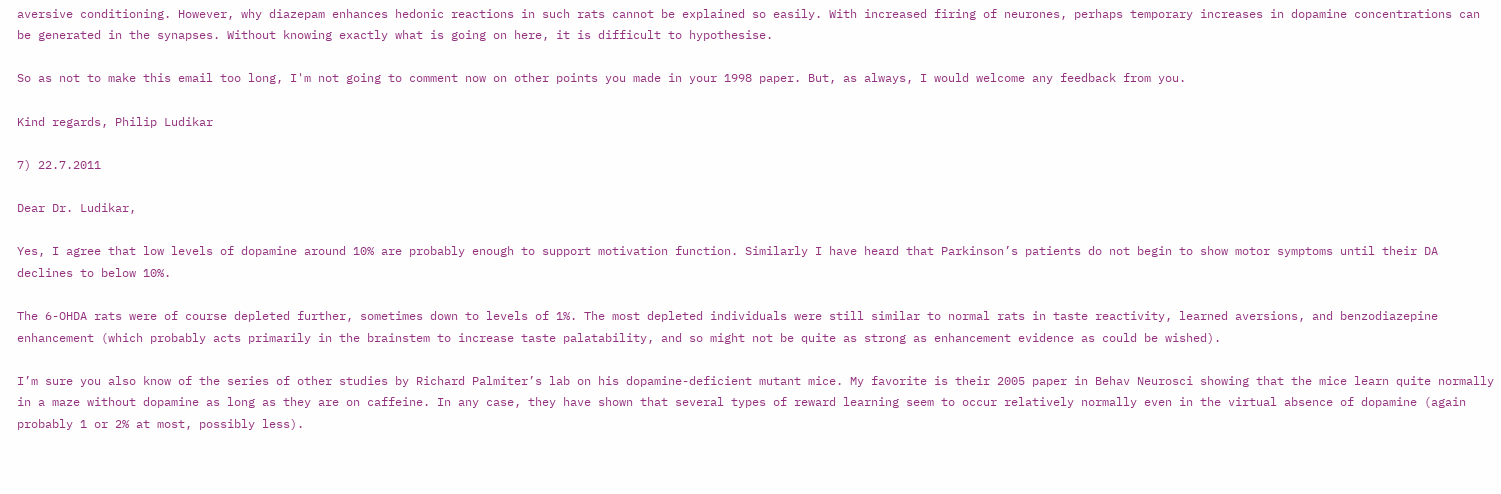aversive conditioning. However, why diazepam enhances hedonic reactions in such rats cannot be explained so easily. With increased firing of neurones, perhaps temporary increases in dopamine concentrations can be generated in the synapses. Without knowing exactly what is going on here, it is difficult to hypothesise.

So as not to make this email too long, I'm not going to comment now on other points you made in your 1998 paper. But, as always, I would welcome any feedback from you.

Kind regards, Philip Ludikar

7) 22.7.2011

Dear Dr. Ludikar,

Yes, I agree that low levels of dopamine around 10% are probably enough to support motivation function. Similarly I have heard that Parkinson’s patients do not begin to show motor symptoms until their DA declines to below 10%.

The 6-OHDA rats were of course depleted further, sometimes down to levels of 1%. The most depleted individuals were still similar to normal rats in taste reactivity, learned aversions, and benzodiazepine enhancement (which probably acts primarily in the brainstem to increase taste palatability, and so might not be quite as strong as enhancement evidence as could be wished).

I’m sure you also know of the series of other studies by Richard Palmiter’s lab on his dopamine-deficient mutant mice. My favorite is their 2005 paper in Behav Neurosci showing that the mice learn quite normally in a maze without dopamine as long as they are on caffeine. In any case, they have shown that several types of reward learning seem to occur relatively normally even in the virtual absence of dopamine (again probably 1 or 2% at most, possibly less).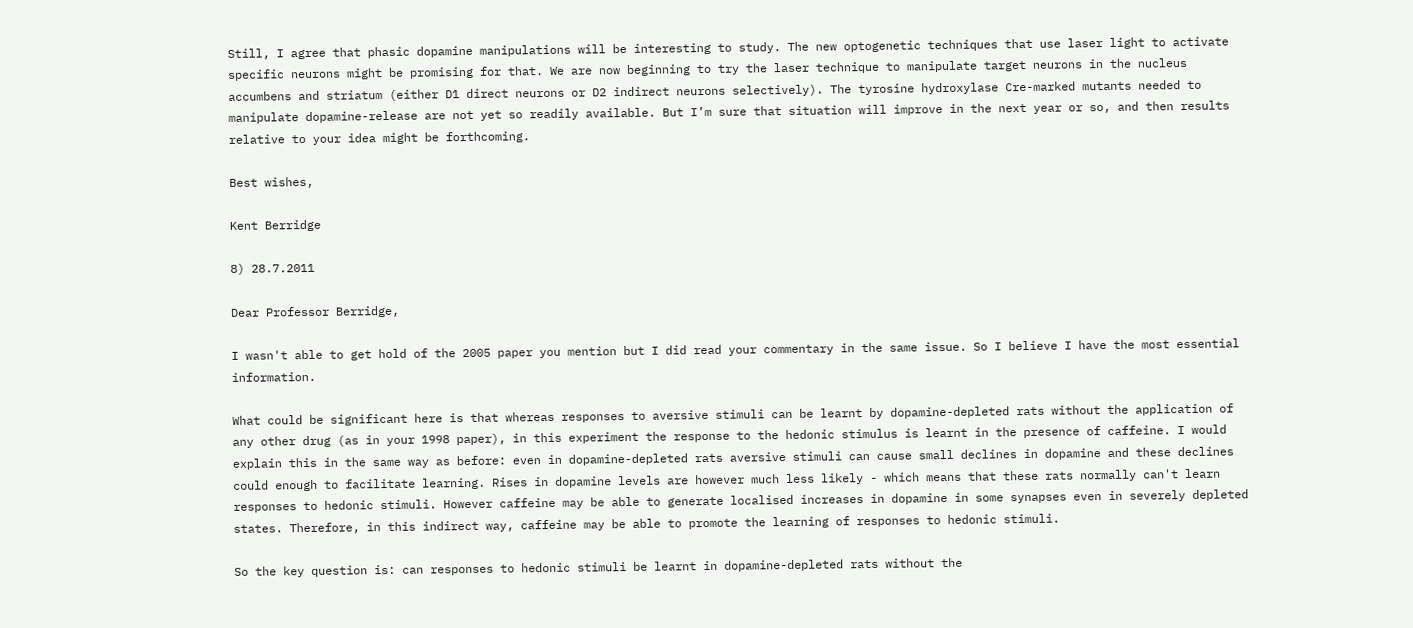Still, I agree that phasic dopamine manipulations will be interesting to study. The new optogenetic techniques that use laser light to activate specific neurons might be promising for that. We are now beginning to try the laser technique to manipulate target neurons in the nucleus accumbens and striatum (either D1 direct neurons or D2 indirect neurons selectively). The tyrosine hydroxylase Cre-marked mutants needed to manipulate dopamine-release are not yet so readily available. But I’m sure that situation will improve in the next year or so, and then results relative to your idea might be forthcoming.

Best wishes,

Kent Berridge

8) 28.7.2011

Dear Professor Berridge,

I wasn't able to get hold of the 2005 paper you mention but I did read your commentary in the same issue. So I believe I have the most essential information.

What could be significant here is that whereas responses to aversive stimuli can be learnt by dopamine-depleted rats without the application of any other drug (as in your 1998 paper), in this experiment the response to the hedonic stimulus is learnt in the presence of caffeine. I would explain this in the same way as before: even in dopamine-depleted rats aversive stimuli can cause small declines in dopamine and these declines could enough to facilitate learning. Rises in dopamine levels are however much less likely - which means that these rats normally can't learn responses to hedonic stimuli. However caffeine may be able to generate localised increases in dopamine in some synapses even in severely depleted states. Therefore, in this indirect way, caffeine may be able to promote the learning of responses to hedonic stimuli.

So the key question is: can responses to hedonic stimuli be learnt in dopamine-depleted rats without the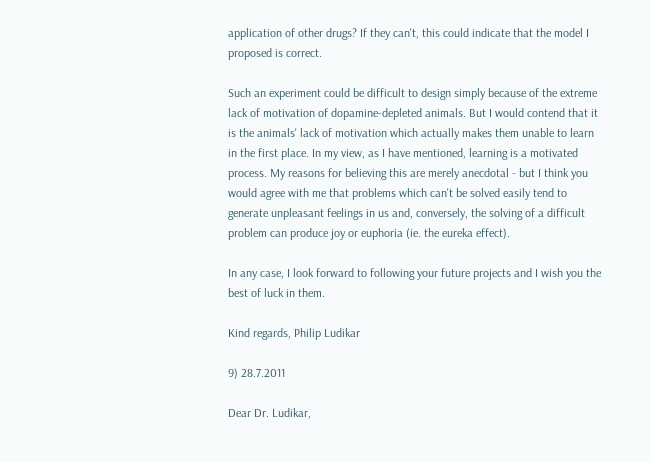application of other drugs? If they can't, this could indicate that the model I proposed is correct.

Such an experiment could be difficult to design simply because of the extreme lack of motivation of dopamine-depleted animals. But I would contend that it is the animals' lack of motivation which actually makes them unable to learn in the first place. In my view, as I have mentioned, learning is a motivated process. My reasons for believing this are merely anecdotal - but I think you would agree with me that problems which can't be solved easily tend to generate unpleasant feelings in us and, conversely, the solving of a difficult problem can produce joy or euphoria (ie. the eureka effect).

In any case, I look forward to following your future projects and I wish you the best of luck in them.

Kind regards, Philip Ludikar

9) 28.7.2011

Dear Dr. Ludikar,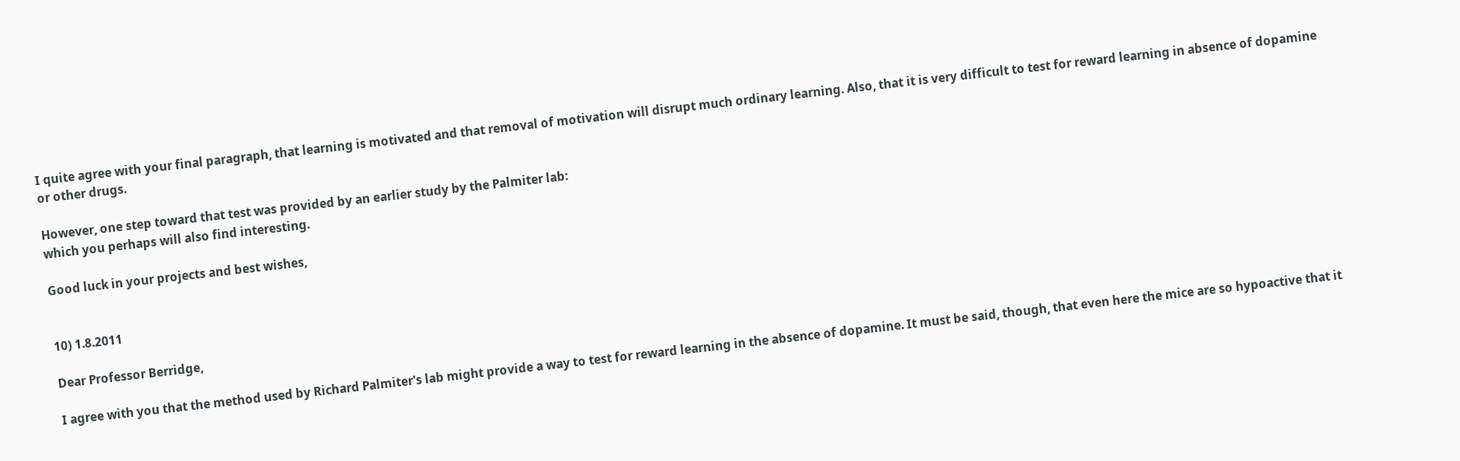I quite agree with your final paragraph, that learning is motivated and that removal of motivation will disrupt much ordinary learning. Also, that it is very difficult to test for reward learning in absence of dopamine or other drugs.

However, one step toward that test was provided by an earlier study by the Palmiter lab:
which you perhaps will also find interesting.

Good luck in your projects and best wishes,


10) 1.8.2011

Dear Professor Berridge,

I agree with you that the method used by Richard Palmiter's lab might provide a way to test for reward learning in the absence of dopamine. It must be said, though, that even here the mice are so hypoactive that it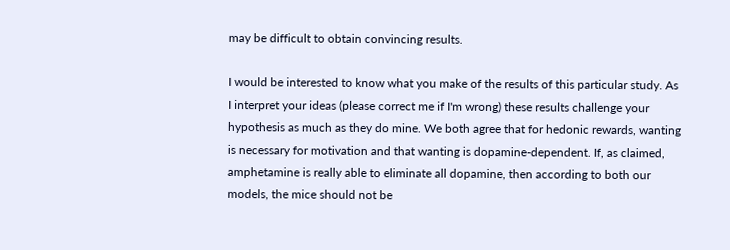may be difficult to obtain convincing results.

I would be interested to know what you make of the results of this particular study. As I interpret your ideas (please correct me if I'm wrong) these results challenge your hypothesis as much as they do mine. We both agree that for hedonic rewards, wanting is necessary for motivation and that wanting is dopamine-dependent. If, as claimed, amphetamine is really able to eliminate all dopamine, then according to both our models, the mice should not be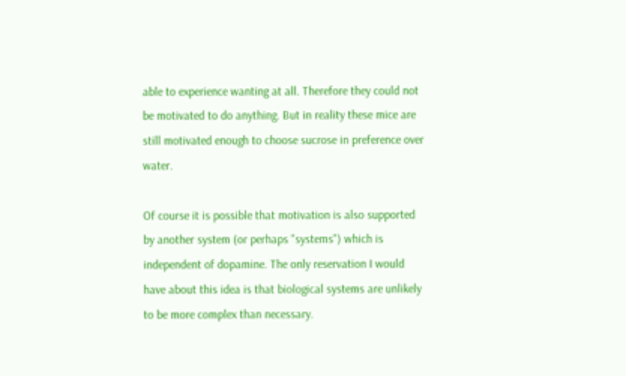able to experience wanting at all. Therefore they could not be motivated to do anything. But in reality these mice are still motivated enough to choose sucrose in preference over water.

Of course it is possible that motivation is also supported by another system (or perhaps "systems") which is independent of dopamine. The only reservation I would have about this idea is that biological systems are unlikely to be more complex than necessary.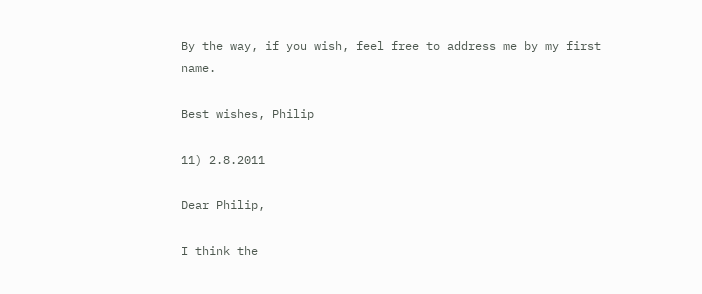By the way, if you wish, feel free to address me by my first name.

Best wishes, Philip

11) 2.8.2011

Dear Philip,

I think the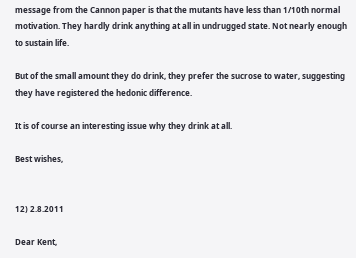message from the Cannon paper is that the mutants have less than 1/10th normal motivation. They hardly drink anything at all in undrugged state. Not nearly enough to sustain life.

But of the small amount they do drink, they prefer the sucrose to water, suggesting they have registered the hedonic difference.

It is of course an interesting issue why they drink at all.

Best wishes,


12) 2.8.2011

Dear Kent,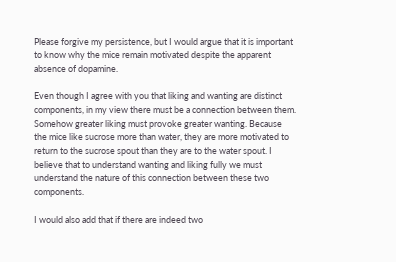Please forgive my persistence, but I would argue that it is important to know why the mice remain motivated despite the apparent absence of dopamine.

Even though I agree with you that liking and wanting are distinct components, in my view there must be a connection between them. Somehow greater liking must provoke greater wanting. Because the mice like sucrose more than water, they are more motivated to return to the sucrose spout than they are to the water spout. I believe that to understand wanting and liking fully we must understand the nature of this connection between these two components.

I would also add that if there are indeed two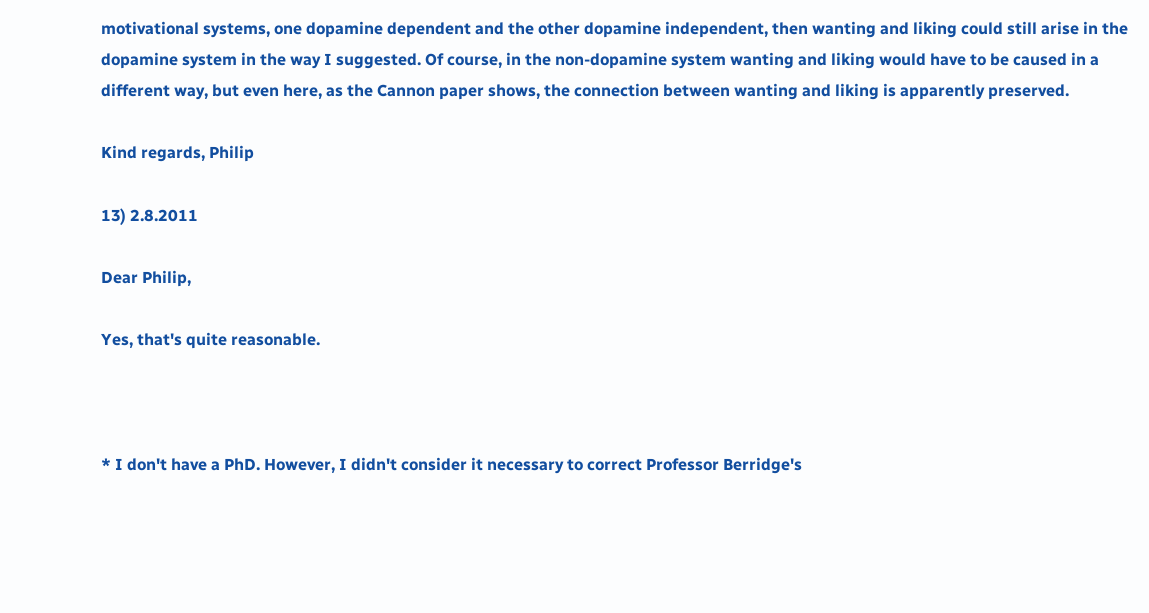motivational systems, one dopamine dependent and the other dopamine independent, then wanting and liking could still arise in the dopamine system in the way I suggested. Of course, in the non-dopamine system wanting and liking would have to be caused in a different way, but even here, as the Cannon paper shows, the connection between wanting and liking is apparently preserved.

Kind regards, Philip

13) 2.8.2011

Dear Philip,

Yes, that's quite reasonable.



* I don't have a PhD. However, I didn't consider it necessary to correct Professor Berridge's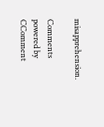misapprehension.

Comments powered by CComment